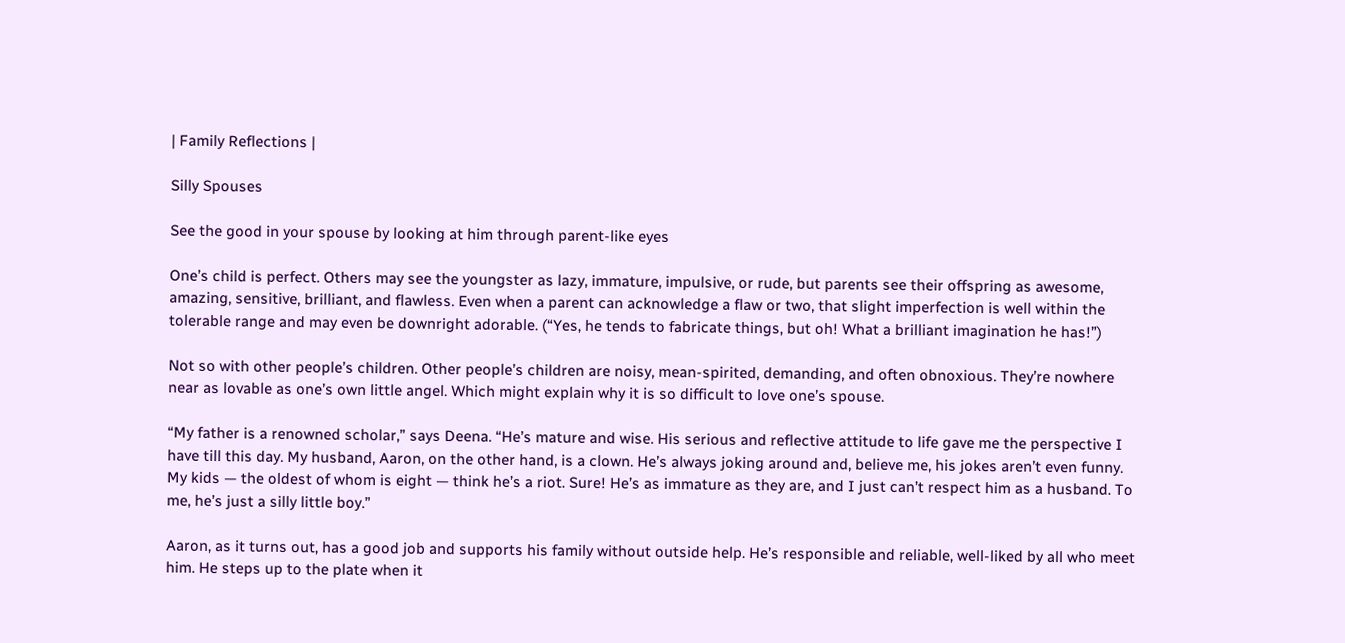| Family Reflections |

Silly Spouses

See the good in your spouse by looking at him through parent-like eyes

One’s child is perfect. Others may see the youngster as lazy, immature, impulsive, or rude, but parents see their offspring as awesome, amazing, sensitive, brilliant, and flawless. Even when a parent can acknowledge a flaw or two, that slight imperfection is well within the tolerable range and may even be downright adorable. (“Yes, he tends to fabricate things, but oh! What a brilliant imagination he has!”)

Not so with other people’s children. Other people’s children are noisy, mean-spirited, demanding, and often obnoxious. They’re nowhere near as lovable as one’s own little angel. Which might explain why it is so difficult to love one’s spouse.

“My father is a renowned scholar,” says Deena. “He’s mature and wise. His serious and reflective attitude to life gave me the perspective I have till this day. My husband, Aaron, on the other hand, is a clown. He’s always joking around and, believe me, his jokes aren’t even funny. My kids — the oldest of whom is eight — think he’s a riot. Sure! He’s as immature as they are, and I just can’t respect him as a husband. To me, he’s just a silly little boy.”

Aaron, as it turns out, has a good job and supports his family without outside help. He’s responsible and reliable, well-liked by all who meet him. He steps up to the plate when it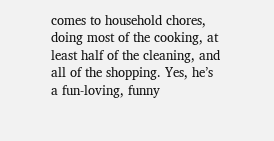comes to household chores, doing most of the cooking, at least half of the cleaning, and all of the shopping. Yes, he’s a fun-loving, funny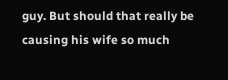guy. But should that really be causing his wife so much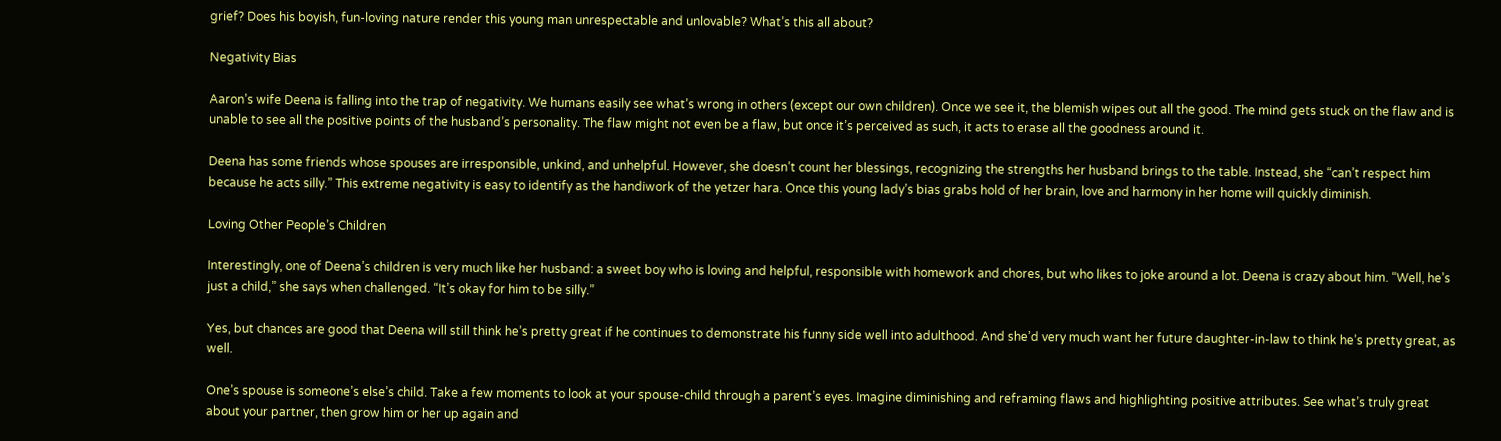grief? Does his boyish, fun-loving nature render this young man unrespectable and unlovable? What’s this all about?

Negativity Bias

Aaron’s wife Deena is falling into the trap of negativity. We humans easily see what’s wrong in others (except our own children). Once we see it, the blemish wipes out all the good. The mind gets stuck on the flaw and is unable to see all the positive points of the husband’s personality. The flaw might not even be a flaw, but once it’s perceived as such, it acts to erase all the goodness around it.

Deena has some friends whose spouses are irresponsible, unkind, and unhelpful. However, she doesn’t count her blessings, recognizing the strengths her husband brings to the table. Instead, she “can’t respect him because he acts silly.” This extreme negativity is easy to identify as the handiwork of the yetzer hara. Once this young lady’s bias grabs hold of her brain, love and harmony in her home will quickly diminish.

Loving Other People’s Children

Interestingly, one of Deena’s children is very much like her husband: a sweet boy who is loving and helpful, responsible with homework and chores, but who likes to joke around a lot. Deena is crazy about him. “Well, he’s just a child,” she says when challenged. “It’s okay for him to be silly.”

Yes, but chances are good that Deena will still think he’s pretty great if he continues to demonstrate his funny side well into adulthood. And she’d very much want her future daughter-in-law to think he’s pretty great, as well.

One’s spouse is someone’s else’s child. Take a few moments to look at your spouse-child through a parent’s eyes. Imagine diminishing and reframing flaws and highlighting positive attributes. See what’s truly great about your partner, then grow him or her up again and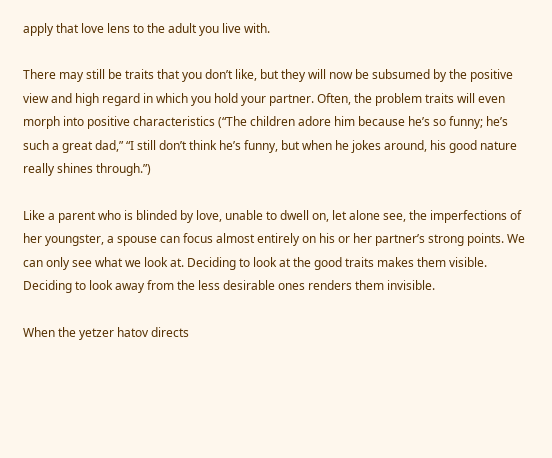apply that love lens to the adult you live with.

There may still be traits that you don’t like, but they will now be subsumed by the positive view and high regard in which you hold your partner. Often, the problem traits will even morph into positive characteristics (“The children adore him because he’s so funny; he’s such a great dad,” “I still don’t think he’s funny, but when he jokes around, his good nature really shines through.”)

Like a parent who is blinded by love, unable to dwell on, let alone see, the imperfections of her youngster, a spouse can focus almost entirely on his or her partner’s strong points. We can only see what we look at. Deciding to look at the good traits makes them visible. Deciding to look away from the less desirable ones renders them invisible.

When the yetzer hatov directs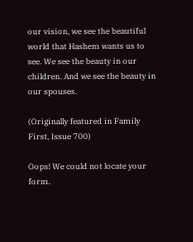our vision, we see the beautiful world that Hashem wants us to see. We see the beauty in our children. And we see the beauty in our spouses.

(Originally featured in Family First, Issue 700)

Oops! We could not locate your form.